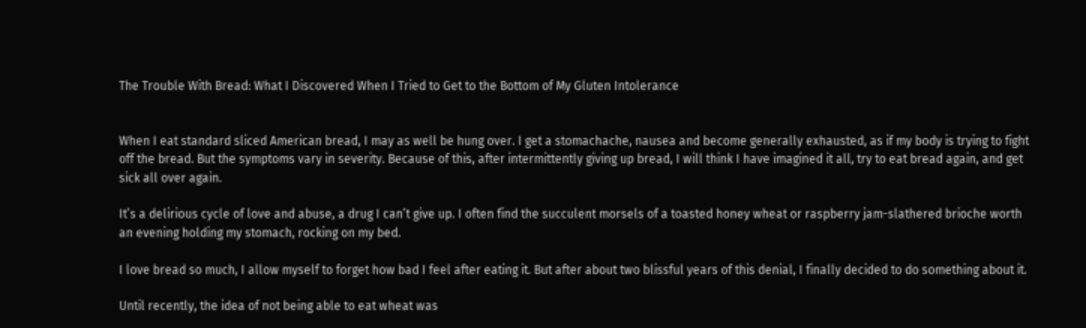The Trouble With Bread: What I Discovered When I Tried to Get to the Bottom of My Gluten Intolerance


When I eat standard sliced American bread, I may as well be hung over. I get a stomachache, nausea and become generally exhausted, as if my body is trying to fight off the bread. But the symptoms vary in severity. Because of this, after intermittently giving up bread, I will think I have imagined it all, try to eat bread again, and get sick all over again.

It’s a delirious cycle of love and abuse, a drug I can’t give up. I often find the succulent morsels of a toasted honey wheat or raspberry jam-slathered brioche worth an evening holding my stomach, rocking on my bed.

I love bread so much, I allow myself to forget how bad I feel after eating it. But after about two blissful years of this denial, I finally decided to do something about it.

Until recently, the idea of not being able to eat wheat was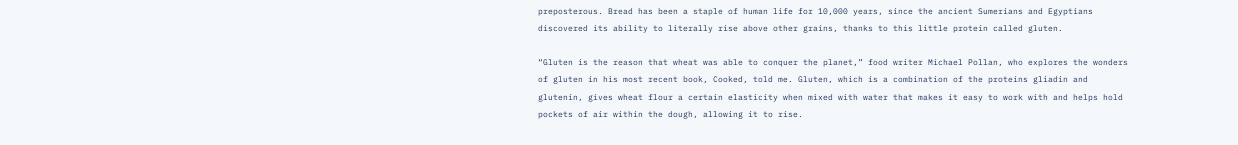preposterous. Bread has been a staple of human life for 10,000 years, since the ancient Sumerians and Egyptians discovered its ability to literally rise above other grains, thanks to this little protein called gluten.

“Gluten is the reason that wheat was able to conquer the planet,” food writer Michael Pollan, who explores the wonders of gluten in his most recent book, Cooked, told me. Gluten, which is a combination of the proteins gliadin and glutenin, gives wheat flour a certain elasticity when mixed with water that makes it easy to work with and helps hold pockets of air within the dough, allowing it to rise.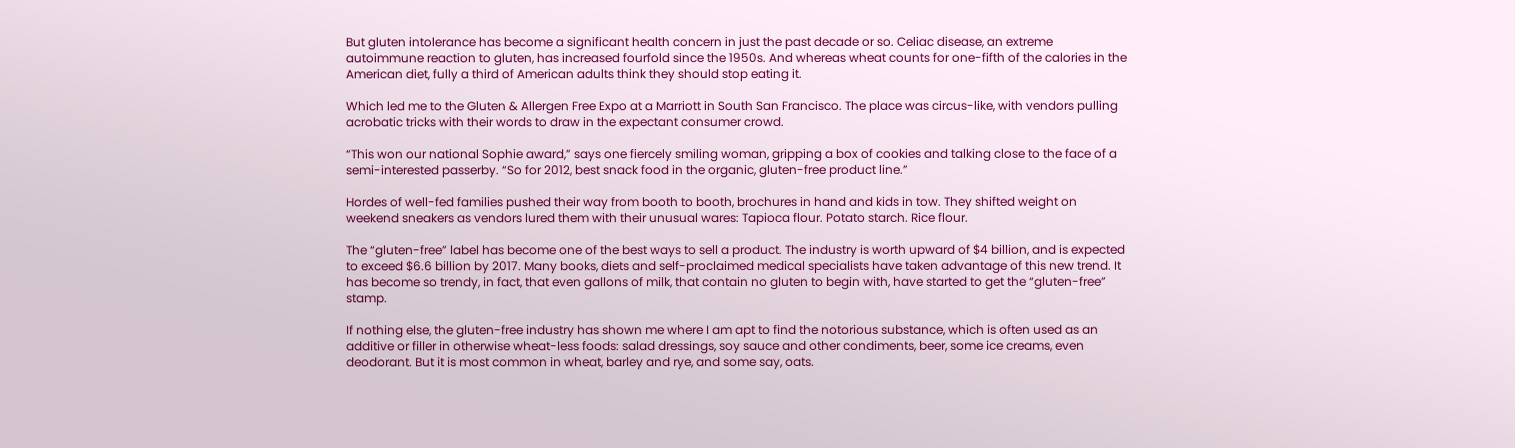But gluten intolerance has become a significant health concern in just the past decade or so. Celiac disease, an extreme autoimmune reaction to gluten, has increased fourfold since the 1950s. And whereas wheat counts for one-fifth of the calories in the American diet, fully a third of American adults think they should stop eating it.

Which led me to the Gluten & Allergen Free Expo at a Marriott in South San Francisco. The place was circus-like, with vendors pulling acrobatic tricks with their words to draw in the expectant consumer crowd.

“This won our national Sophie award,” says one fiercely smiling woman, gripping a box of cookies and talking close to the face of a semi-interested passerby. “So for 2012, best snack food in the organic, gluten-free product line.”

Hordes of well-fed families pushed their way from booth to booth, brochures in hand and kids in tow. They shifted weight on weekend sneakers as vendors lured them with their unusual wares: Tapioca flour. Potato starch. Rice flour.

The “gluten-free” label has become one of the best ways to sell a product. The industry is worth upward of $4 billion, and is expected to exceed $6.6 billion by 2017. Many books, diets and self-proclaimed medical specialists have taken advantage of this new trend. It has become so trendy, in fact, that even gallons of milk, that contain no gluten to begin with, have started to get the “gluten-free” stamp.

If nothing else, the gluten-free industry has shown me where I am apt to find the notorious substance, which is often used as an additive or filler in otherwise wheat-less foods: salad dressings, soy sauce and other condiments, beer, some ice creams, even deodorant. But it is most common in wheat, barley and rye, and some say, oats.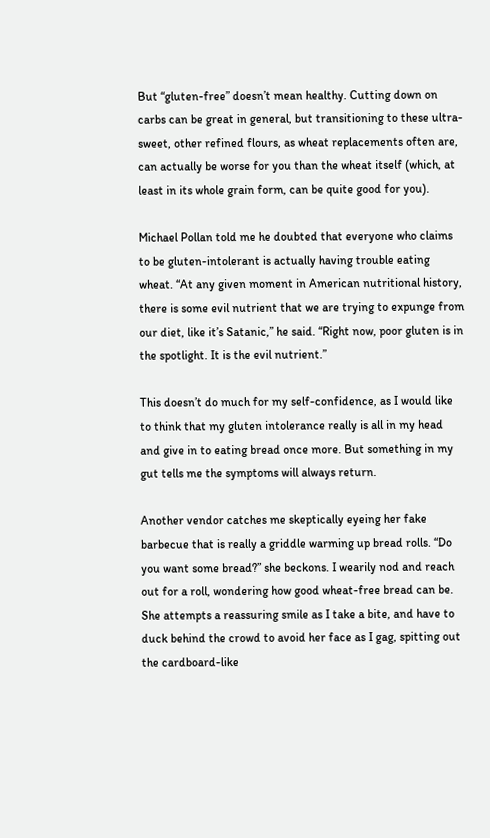But “gluten-free” doesn’t mean healthy. Cutting down on carbs can be great in general, but transitioning to these ultra-sweet, other refined flours, as wheat replacements often are, can actually be worse for you than the wheat itself (which, at least in its whole grain form, can be quite good for you).

Michael Pollan told me he doubted that everyone who claims to be gluten-intolerant is actually having trouble eating wheat. “At any given moment in American nutritional history, there is some evil nutrient that we are trying to expunge from our diet, like it’s Satanic,” he said. “Right now, poor gluten is in the spotlight. It is the evil nutrient.”

This doesn’t do much for my self-confidence, as I would like to think that my gluten intolerance really is all in my head and give in to eating bread once more. But something in my gut tells me the symptoms will always return.

Another vendor catches me skeptically eyeing her fake barbecue that is really a griddle warming up bread rolls. “Do you want some bread?” she beckons. I wearily nod and reach out for a roll, wondering how good wheat-free bread can be. She attempts a reassuring smile as I take a bite, and have to duck behind the crowd to avoid her face as I gag, spitting out the cardboard-like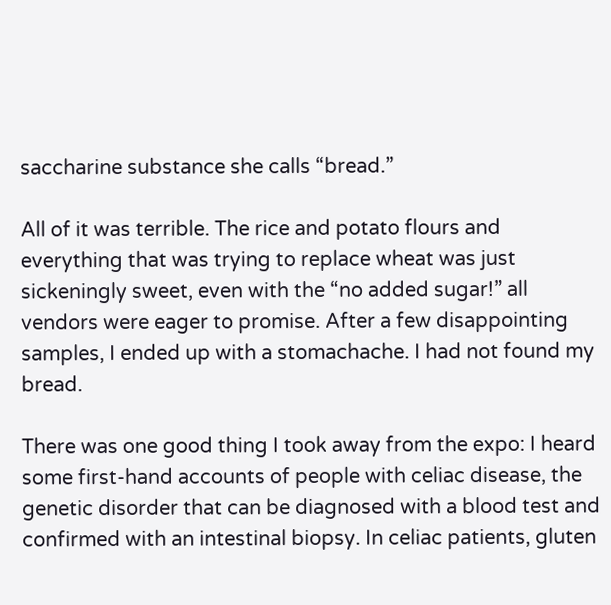saccharine substance she calls “bread.”

All of it was terrible. The rice and potato flours and everything that was trying to replace wheat was just sickeningly sweet, even with the “no added sugar!” all vendors were eager to promise. After a few disappointing samples, I ended up with a stomachache. I had not found my bread.

There was one good thing I took away from the expo: I heard some first-hand accounts of people with celiac disease, the genetic disorder that can be diagnosed with a blood test and confirmed with an intestinal biopsy. In celiac patients, gluten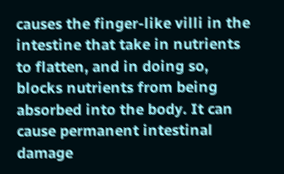causes the finger-like villi in the intestine that take in nutrients to flatten, and in doing so, blocks nutrients from being absorbed into the body. It can cause permanent intestinal damage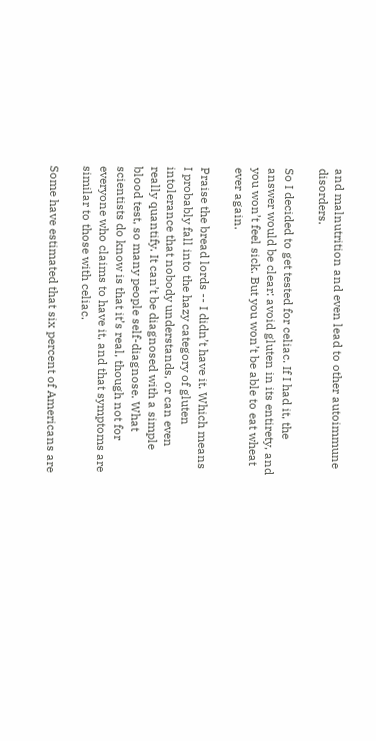and malnutrition and even lead to other autoimmune disorders.

So I decided to get tested for celiac. If I had it, the answer would be clear: avoid gluten in its entirety, and you won’t feel sick. But you won’t be able to eat wheat ever again.

Praise the bread lords -- I didn’t have it. Which means I probably fall into the hazy category of gluten intolerance that nobody understands, or can even really quantify. It can’t be diagnosed with a simple blood test, so many people self-diagnose. What scientists do know is that it’s real, though not for everyone who claims to have it, and that symptoms are similar to those with celiac.

Some have estimated that six percent of Americans are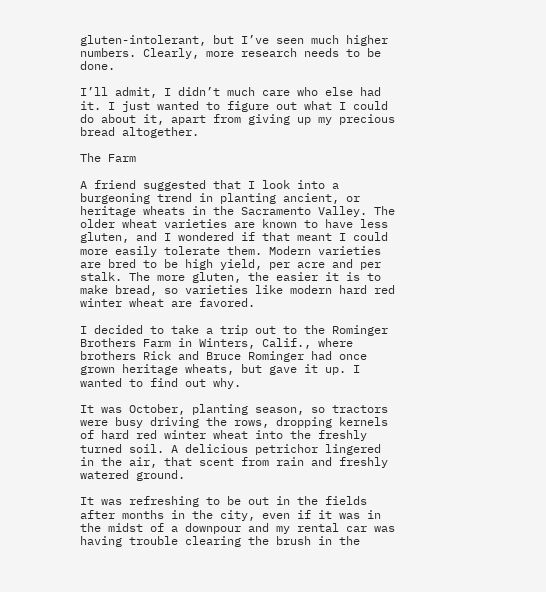gluten-intolerant, but I’ve seen much higher numbers. Clearly, more research needs to be done.

I’ll admit, I didn’t much care who else had it. I just wanted to figure out what I could do about it, apart from giving up my precious bread altogether.

The Farm

A friend suggested that I look into a burgeoning trend in planting ancient, or heritage wheats in the Sacramento Valley. The older wheat varieties are known to have less gluten, and I wondered if that meant I could more easily tolerate them. Modern varieties are bred to be high yield, per acre and per stalk. The more gluten, the easier it is to make bread, so varieties like modern hard red winter wheat are favored.

I decided to take a trip out to the Rominger Brothers Farm in Winters, Calif., where brothers Rick and Bruce Rominger had once grown heritage wheats, but gave it up. I wanted to find out why.

It was October, planting season, so tractors were busy driving the rows, dropping kernels of hard red winter wheat into the freshly turned soil. A delicious petrichor lingered in the air, that scent from rain and freshly watered ground.

It was refreshing to be out in the fields after months in the city, even if it was in the midst of a downpour and my rental car was having trouble clearing the brush in the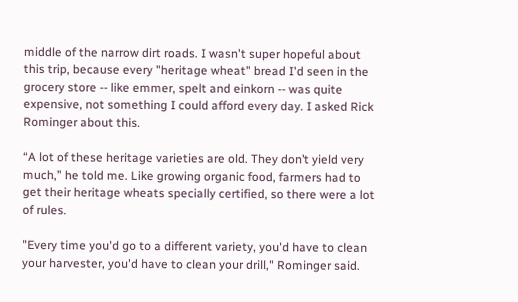middle of the narrow dirt roads. I wasn't super hopeful about this trip, because every "heritage wheat" bread I'd seen in the grocery store -- like emmer, spelt and einkorn -- was quite expensive, not something I could afford every day. I asked Rick Rominger about this.

“A lot of these heritage varieties are old. They don’t yield very much,” he told me. Like growing organic food, farmers had to get their heritage wheats specially certified, so there were a lot of rules.

"Every time you'd go to a different variety, you'd have to clean your harvester, you'd have to clean your drill," Rominger said.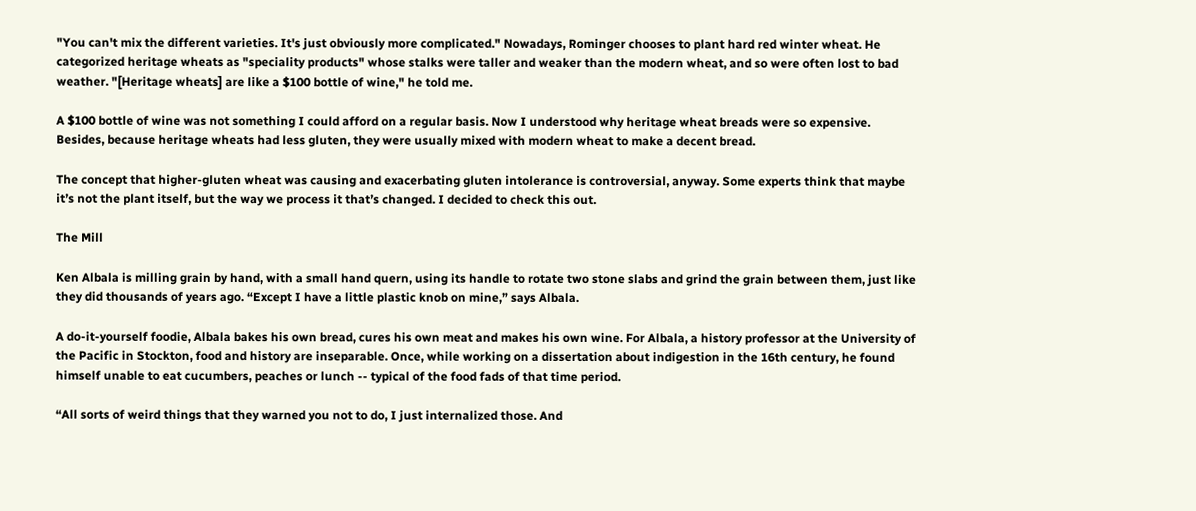"You can't mix the different varieties. It's just obviously more complicated." Nowadays, Rominger chooses to plant hard red winter wheat. He categorized heritage wheats as "speciality products" whose stalks were taller and weaker than the modern wheat, and so were often lost to bad weather. "[Heritage wheats] are like a $100 bottle of wine," he told me.

A $100 bottle of wine was not something I could afford on a regular basis. Now I understood why heritage wheat breads were so expensive. Besides, because heritage wheats had less gluten, they were usually mixed with modern wheat to make a decent bread.

The concept that higher-gluten wheat was causing and exacerbating gluten intolerance is controversial, anyway. Some experts think that maybe it’s not the plant itself, but the way we process it that’s changed. I decided to check this out.

The Mill

Ken Albala is milling grain by hand, with a small hand quern, using its handle to rotate two stone slabs and grind the grain between them, just like they did thousands of years ago. “Except I have a little plastic knob on mine,” says Albala.

A do-it-yourself foodie, Albala bakes his own bread, cures his own meat and makes his own wine. For Albala, a history professor at the University of the Pacific in Stockton, food and history are inseparable. Once, while working on a dissertation about indigestion in the 16th century, he found himself unable to eat cucumbers, peaches or lunch -- typical of the food fads of that time period.

“All sorts of weird things that they warned you not to do, I just internalized those. And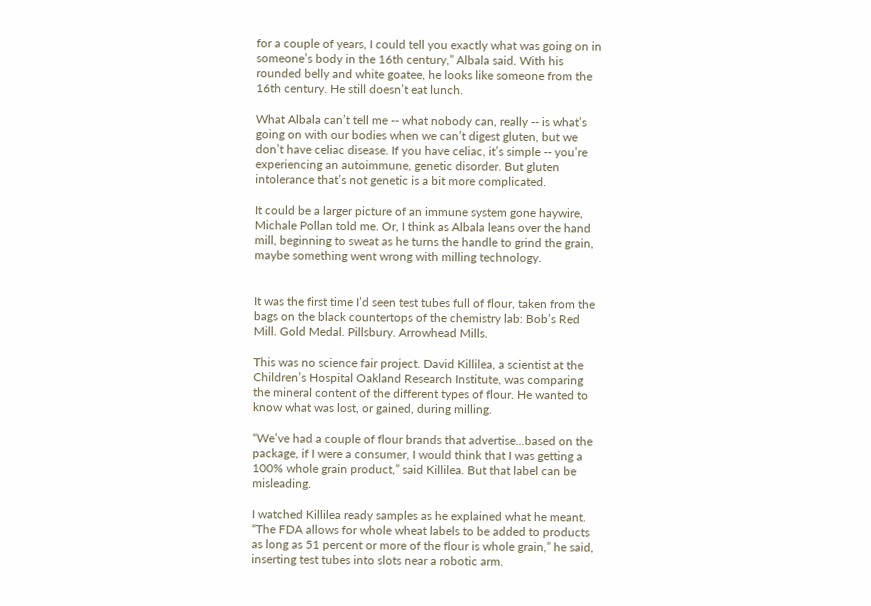for a couple of years, I could tell you exactly what was going on in someone’s body in the 16th century,” Albala said. With his rounded belly and white goatee, he looks like someone from the 16th century. He still doesn’t eat lunch.

What Albala can’t tell me -- what nobody can, really -- is what’s going on with our bodies when we can’t digest gluten, but we don’t have celiac disease. If you have celiac, it’s simple -- you’re experiencing an autoimmune, genetic disorder. But gluten intolerance that’s not genetic is a bit more complicated.

It could be a larger picture of an immune system gone haywire, Michale Pollan told me. Or, I think as Albala leans over the hand mill, beginning to sweat as he turns the handle to grind the grain, maybe something went wrong with milling technology.


It was the first time I’d seen test tubes full of flour, taken from the bags on the black countertops of the chemistry lab: Bob’s Red Mill. Gold Medal. Pillsbury. Arrowhead Mills.

This was no science fair project. David Killilea, a scientist at the Children’s Hospital Oakland Research Institute, was comparing the mineral content of the different types of flour. He wanted to know what was lost, or gained, during milling.

“We’ve had a couple of flour brands that advertise...based on the package, if I were a consumer, I would think that I was getting a 100% whole grain product,” said Killilea. But that label can be misleading.

I watched Killilea ready samples as he explained what he meant. “The FDA allows for whole wheat labels to be added to products as long as 51 percent or more of the flour is whole grain,” he said, inserting test tubes into slots near a robotic arm.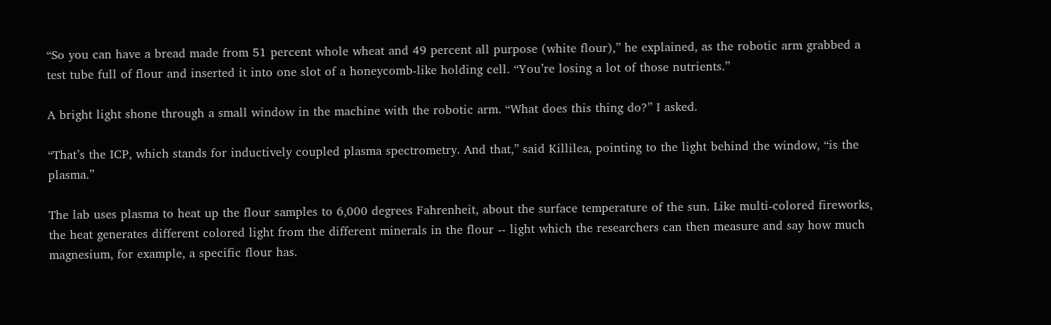“So you can have a bread made from 51 percent whole wheat and 49 percent all purpose (white flour),” he explained, as the robotic arm grabbed a test tube full of flour and inserted it into one slot of a honeycomb-like holding cell. “You’re losing a lot of those nutrients.”

A bright light shone through a small window in the machine with the robotic arm. “What does this thing do?” I asked.

“That’s the ICP, which stands for inductively coupled plasma spectrometry. And that,” said Killilea, pointing to the light behind the window, “is the plasma.”

The lab uses plasma to heat up the flour samples to 6,000 degrees Fahrenheit, about the surface temperature of the sun. Like multi-colored fireworks, the heat generates different colored light from the different minerals in the flour -- light which the researchers can then measure and say how much magnesium, for example, a specific flour has.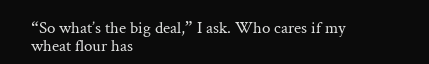“So what’s the big deal,” I ask. Who cares if my wheat flour has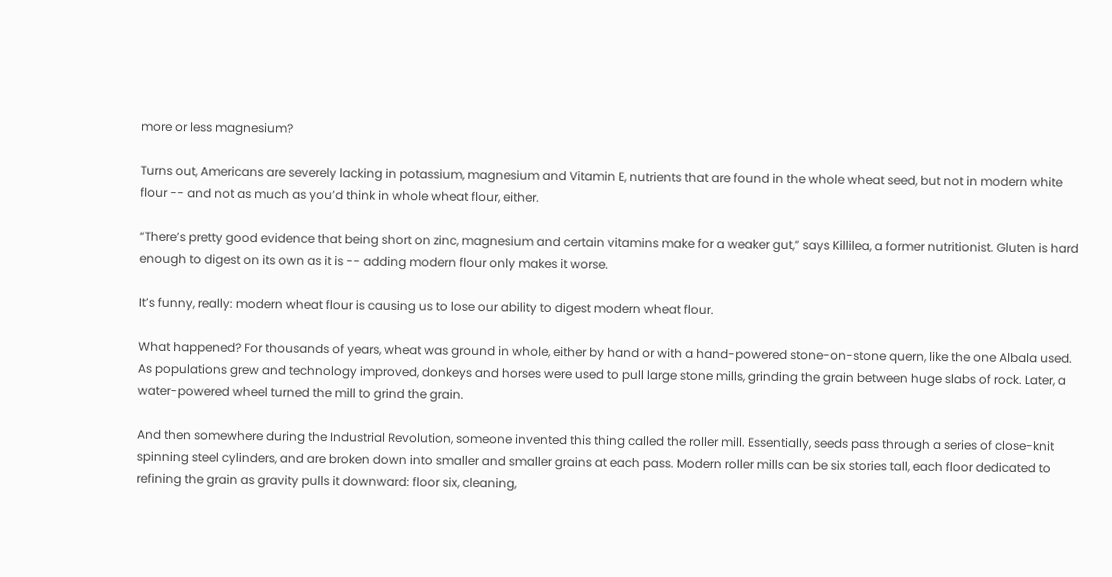more or less magnesium?

Turns out, Americans are severely lacking in potassium, magnesium and Vitamin E, nutrients that are found in the whole wheat seed, but not in modern white flour -- and not as much as you’d think in whole wheat flour, either.

“There’s pretty good evidence that being short on zinc, magnesium and certain vitamins make for a weaker gut,” says Killilea, a former nutritionist. Gluten is hard enough to digest on its own as it is -- adding modern flour only makes it worse.

It’s funny, really: modern wheat flour is causing us to lose our ability to digest modern wheat flour.

What happened? For thousands of years, wheat was ground in whole, either by hand or with a hand-powered stone-on-stone quern, like the one Albala used. As populations grew and technology improved, donkeys and horses were used to pull large stone mills, grinding the grain between huge slabs of rock. Later, a water-powered wheel turned the mill to grind the grain.

And then somewhere during the Industrial Revolution, someone invented this thing called the roller mill. Essentially, seeds pass through a series of close-knit spinning steel cylinders, and are broken down into smaller and smaller grains at each pass. Modern roller mills can be six stories tall, each floor dedicated to refining the grain as gravity pulls it downward: floor six, cleaning,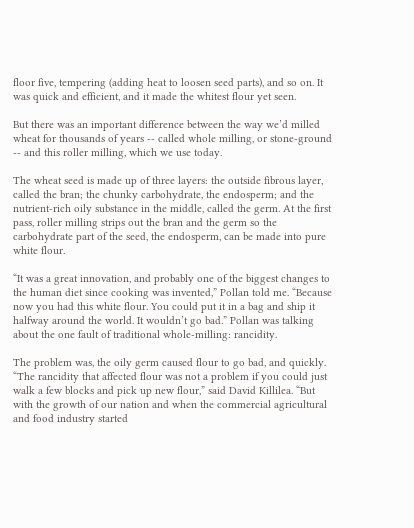floor five, tempering (adding heat to loosen seed parts), and so on. It was quick and efficient, and it made the whitest flour yet seen.

But there was an important difference between the way we’d milled wheat for thousands of years -- called whole milling, or stone-ground -- and this roller milling, which we use today.

The wheat seed is made up of three layers: the outside fibrous layer, called the bran; the chunky carbohydrate, the endosperm; and the nutrient-rich oily substance in the middle, called the germ. At the first pass, roller milling strips out the bran and the germ so the carbohydrate part of the seed, the endosperm, can be made into pure white flour.

“It was a great innovation, and probably one of the biggest changes to the human diet since cooking was invented,” Pollan told me. “Because now you had this white flour. You could put it in a bag and ship it halfway around the world. It wouldn’t go bad.” Pollan was talking about the one fault of traditional whole-milling: rancidity.

The problem was, the oily germ caused flour to go bad, and quickly. “The rancidity that affected flour was not a problem if you could just walk a few blocks and pick up new flour,” said David Killilea. “But with the growth of our nation and when the commercial agricultural and food industry started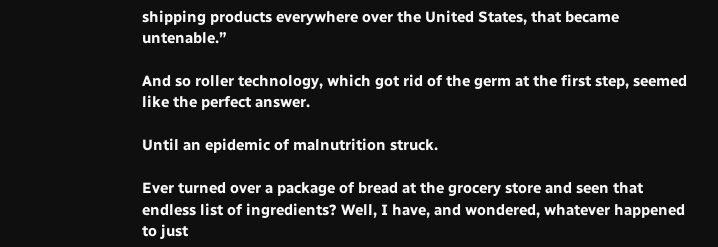shipping products everywhere over the United States, that became untenable.”

And so roller technology, which got rid of the germ at the first step, seemed like the perfect answer.

Until an epidemic of malnutrition struck.

Ever turned over a package of bread at the grocery store and seen that endless list of ingredients? Well, I have, and wondered, whatever happened to just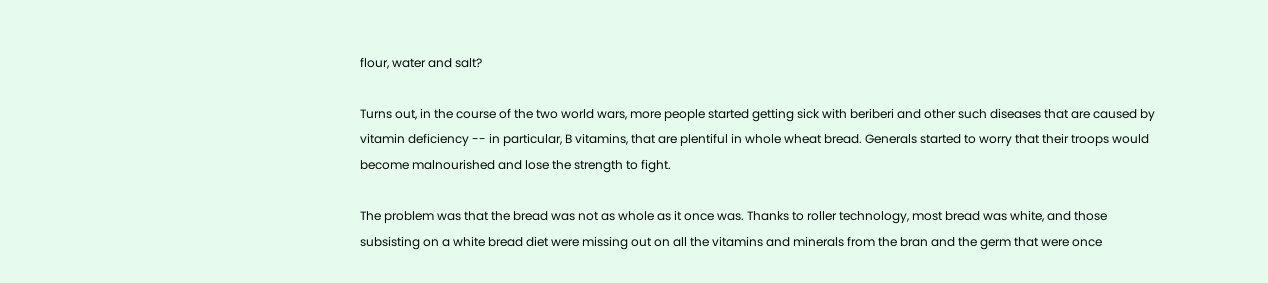flour, water and salt?

Turns out, in the course of the two world wars, more people started getting sick with beriberi and other such diseases that are caused by vitamin deficiency -- in particular, B vitamins, that are plentiful in whole wheat bread. Generals started to worry that their troops would become malnourished and lose the strength to fight.

The problem was that the bread was not as whole as it once was. Thanks to roller technology, most bread was white, and those subsisting on a white bread diet were missing out on all the vitamins and minerals from the bran and the germ that were once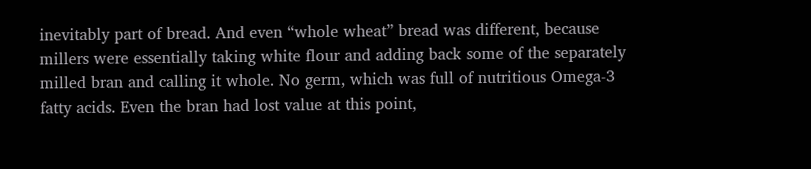inevitably part of bread. And even “whole wheat” bread was different, because millers were essentially taking white flour and adding back some of the separately milled bran and calling it whole. No germ, which was full of nutritious Omega-3 fatty acids. Even the bran had lost value at this point,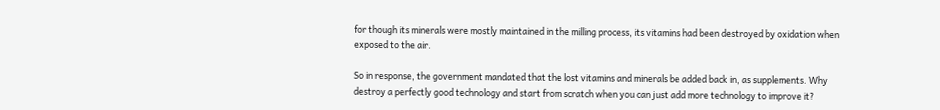for though its minerals were mostly maintained in the milling process, its vitamins had been destroyed by oxidation when exposed to the air.

So in response, the government mandated that the lost vitamins and minerals be added back in, as supplements. Why destroy a perfectly good technology and start from scratch when you can just add more technology to improve it?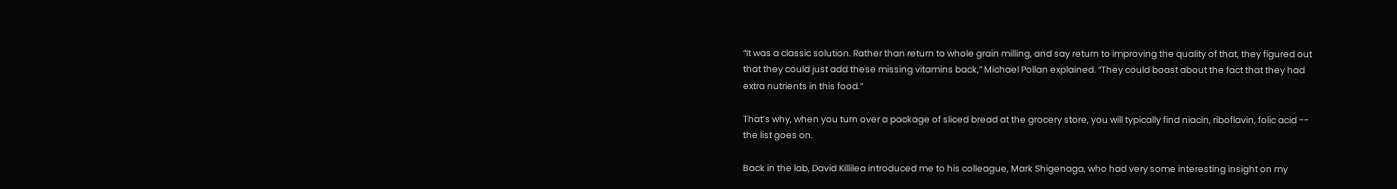“It was a classic solution. Rather than return to whole grain milling, and say return to improving the quality of that, they figured out that they could just add these missing vitamins back,” Michael Pollan explained. “They could boast about the fact that they had extra nutrients in this food.”

That’s why, when you turn over a package of sliced bread at the grocery store, you will typically find niacin, riboflavin, folic acid -- the list goes on.

Back in the lab, David Killilea introduced me to his colleague, Mark Shigenaga, who had very some interesting insight on my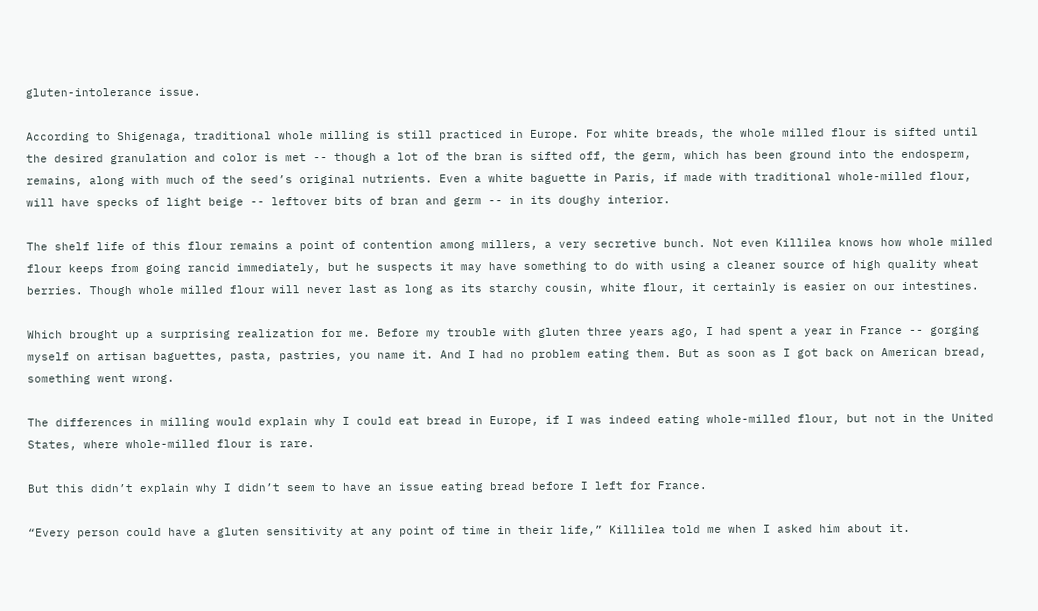gluten-intolerance issue.

According to Shigenaga, traditional whole milling is still practiced in Europe. For white breads, the whole milled flour is sifted until the desired granulation and color is met -- though a lot of the bran is sifted off, the germ, which has been ground into the endosperm, remains, along with much of the seed’s original nutrients. Even a white baguette in Paris, if made with traditional whole-milled flour, will have specks of light beige -- leftover bits of bran and germ -- in its doughy interior.

The shelf life of this flour remains a point of contention among millers, a very secretive bunch. Not even Killilea knows how whole milled flour keeps from going rancid immediately, but he suspects it may have something to do with using a cleaner source of high quality wheat berries. Though whole milled flour will never last as long as its starchy cousin, white flour, it certainly is easier on our intestines.

Which brought up a surprising realization for me. Before my trouble with gluten three years ago, I had spent a year in France -- gorging myself on artisan baguettes, pasta, pastries, you name it. And I had no problem eating them. But as soon as I got back on American bread, something went wrong.

The differences in milling would explain why I could eat bread in Europe, if I was indeed eating whole-milled flour, but not in the United States, where whole-milled flour is rare.

But this didn’t explain why I didn’t seem to have an issue eating bread before I left for France.

“Every person could have a gluten sensitivity at any point of time in their life,” Killilea told me when I asked him about it.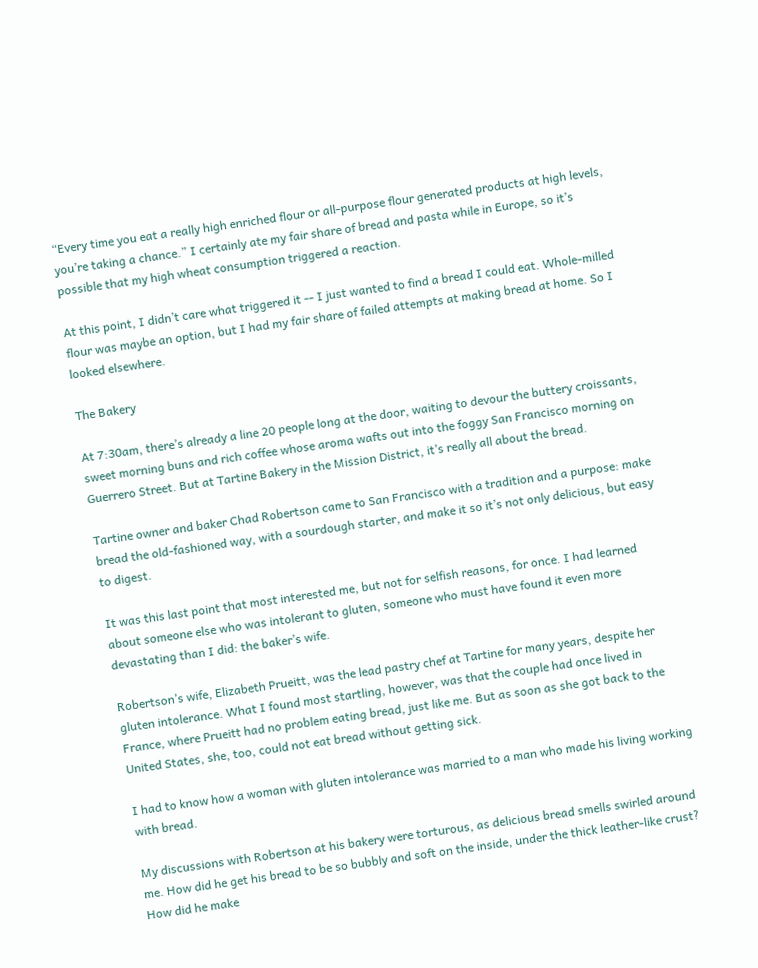“Every time you eat a really high enriched flour or all-purpose flour generated products at high levels, you’re taking a chance.” I certainly ate my fair share of bread and pasta while in Europe, so it’s possible that my high wheat consumption triggered a reaction.

At this point, I didn’t care what triggered it -- I just wanted to find a bread I could eat. Whole-milled flour was maybe an option, but I had my fair share of failed attempts at making bread at home. So I looked elsewhere.

The Bakery

At 7:30am, there’s already a line 20 people long at the door, waiting to devour the buttery croissants, sweet morning buns and rich coffee whose aroma wafts out into the foggy San Francisco morning on Guerrero Street. But at Tartine Bakery in the Mission District, it’s really all about the bread.

Tartine owner and baker Chad Robertson came to San Francisco with a tradition and a purpose: make bread the old-fashioned way, with a sourdough starter, and make it so it’s not only delicious, but easy to digest.

It was this last point that most interested me, but not for selfish reasons, for once. I had learned about someone else who was intolerant to gluten, someone who must have found it even more devastating than I did: the baker’s wife.

Robertson’s wife, Elizabeth Prueitt, was the lead pastry chef at Tartine for many years, despite her gluten intolerance. What I found most startling, however, was that the couple had once lived in France, where Prueitt had no problem eating bread, just like me. But as soon as she got back to the United States, she, too, could not eat bread without getting sick.

I had to know how a woman with gluten intolerance was married to a man who made his living working with bread.

My discussions with Robertson at his bakery were torturous, as delicious bread smells swirled around me. How did he get his bread to be so bubbly and soft on the inside, under the thick leather-like crust? How did he make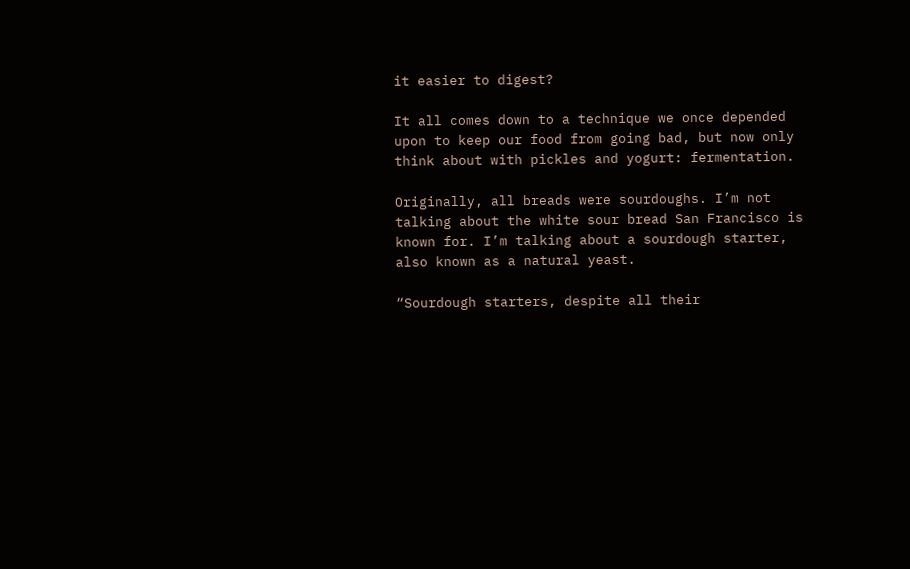it easier to digest?

It all comes down to a technique we once depended upon to keep our food from going bad, but now only think about with pickles and yogurt: fermentation.

Originally, all breads were sourdoughs. I’m not talking about the white sour bread San Francisco is known for. I’m talking about a sourdough starter, also known as a natural yeast.

“Sourdough starters, despite all their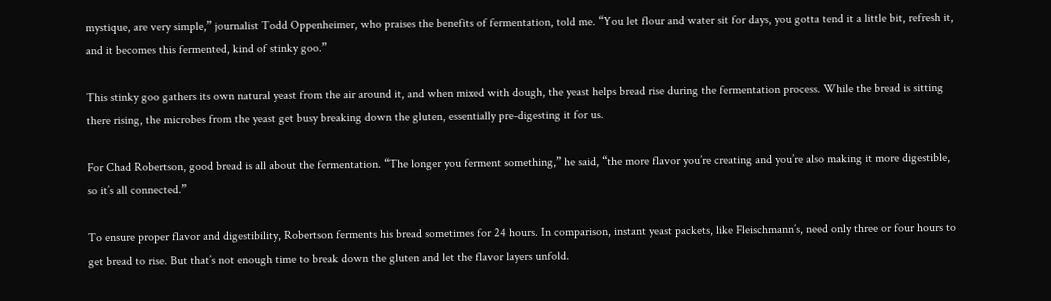mystique, are very simple,” journalist Todd Oppenheimer, who praises the benefits of fermentation, told me. “You let flour and water sit for days, you gotta tend it a little bit, refresh it, and it becomes this fermented, kind of stinky goo.”

This stinky goo gathers its own natural yeast from the air around it, and when mixed with dough, the yeast helps bread rise during the fermentation process. While the bread is sitting there rising, the microbes from the yeast get busy breaking down the gluten, essentially pre-digesting it for us.

For Chad Robertson, good bread is all about the fermentation. “The longer you ferment something,” he said, “the more flavor you’re creating and you’re also making it more digestible, so it’s all connected.”

To ensure proper flavor and digestibility, Robertson ferments his bread sometimes for 24 hours. In comparison, instant yeast packets, like Fleischmann’s, need only three or four hours to get bread to rise. But that’s not enough time to break down the gluten and let the flavor layers unfold.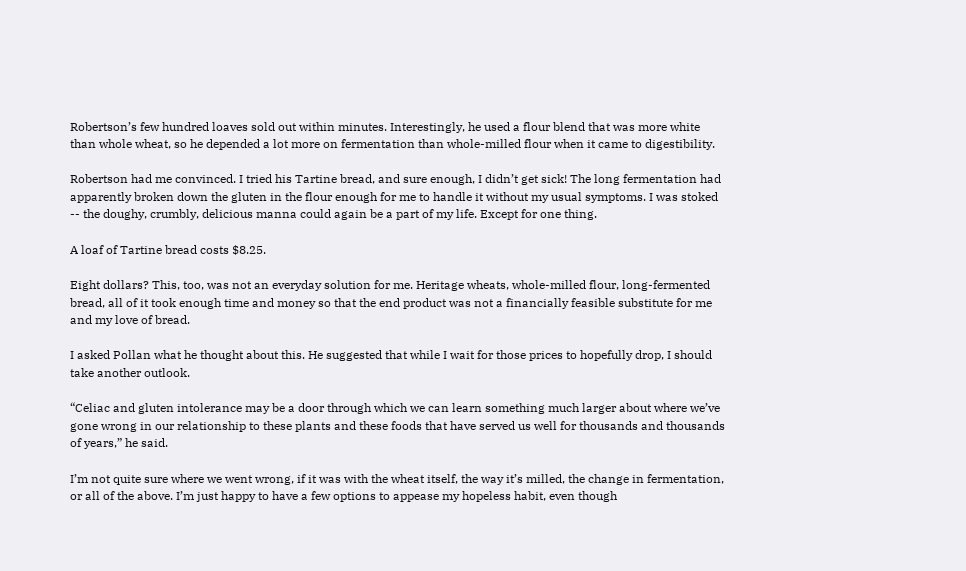Robertson’s few hundred loaves sold out within minutes. Interestingly, he used a flour blend that was more white than whole wheat, so he depended a lot more on fermentation than whole-milled flour when it came to digestibility.

Robertson had me convinced. I tried his Tartine bread, and sure enough, I didn’t get sick! The long fermentation had apparently broken down the gluten in the flour enough for me to handle it without my usual symptoms. I was stoked -- the doughy, crumbly, delicious manna could again be a part of my life. Except for one thing.

A loaf of Tartine bread costs $8.25.

Eight dollars? This, too, was not an everyday solution for me. Heritage wheats, whole-milled flour, long-fermented bread, all of it took enough time and money so that the end product was not a financially feasible substitute for me and my love of bread.

I asked Pollan what he thought about this. He suggested that while I wait for those prices to hopefully drop, I should take another outlook.

“Celiac and gluten intolerance may be a door through which we can learn something much larger about where we’ve gone wrong in our relationship to these plants and these foods that have served us well for thousands and thousands of years,” he said.

I’m not quite sure where we went wrong, if it was with the wheat itself, the way it’s milled, the change in fermentation, or all of the above. I’m just happy to have a few options to appease my hopeless habit, even though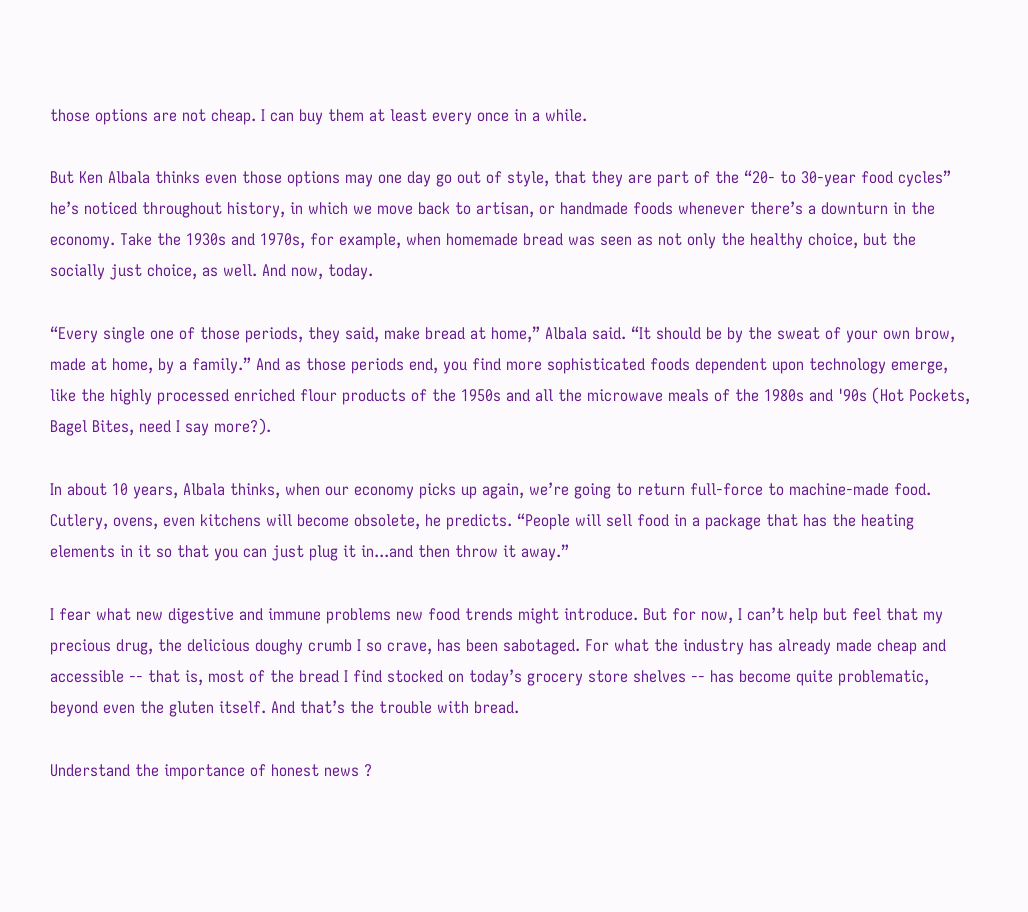those options are not cheap. I can buy them at least every once in a while.

But Ken Albala thinks even those options may one day go out of style, that they are part of the “20- to 30-year food cycles” he’s noticed throughout history, in which we move back to artisan, or handmade foods whenever there’s a downturn in the economy. Take the 1930s and 1970s, for example, when homemade bread was seen as not only the healthy choice, but the socially just choice, as well. And now, today.

“Every single one of those periods, they said, make bread at home,” Albala said. “It should be by the sweat of your own brow, made at home, by a family.” And as those periods end, you find more sophisticated foods dependent upon technology emerge, like the highly processed enriched flour products of the 1950s and all the microwave meals of the 1980s and '90s (Hot Pockets, Bagel Bites, need I say more?).

In about 10 years, Albala thinks, when our economy picks up again, we’re going to return full-force to machine-made food. Cutlery, ovens, even kitchens will become obsolete, he predicts. “People will sell food in a package that has the heating elements in it so that you can just plug it in...and then throw it away.”

I fear what new digestive and immune problems new food trends might introduce. But for now, I can’t help but feel that my precious drug, the delicious doughy crumb I so crave, has been sabotaged. For what the industry has already made cheap and accessible -- that is, most of the bread I find stocked on today’s grocery store shelves -- has become quite problematic, beyond even the gluten itself. And that’s the trouble with bread.

Understand the importance of honest news ?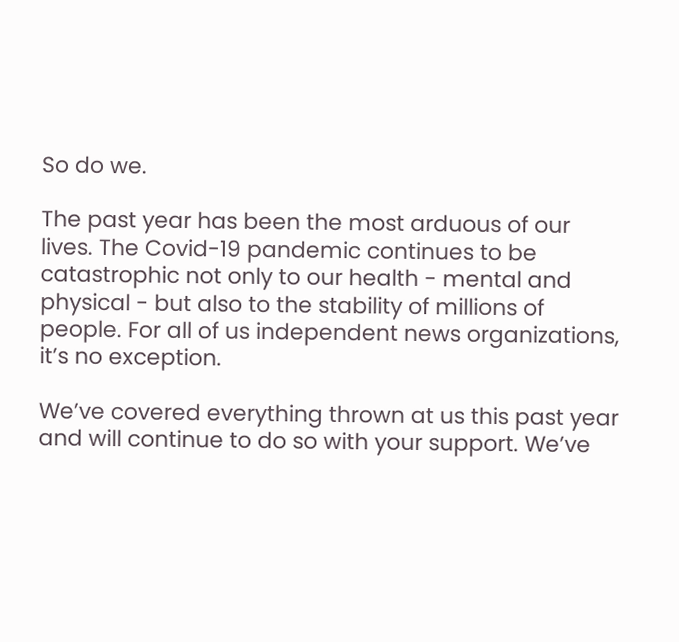So do we.

The past year has been the most arduous of our lives. The Covid-19 pandemic continues to be catastrophic not only to our health - mental and physical - but also to the stability of millions of people. For all of us independent news organizations, it’s no exception.

We’ve covered everything thrown at us this past year and will continue to do so with your support. We’ve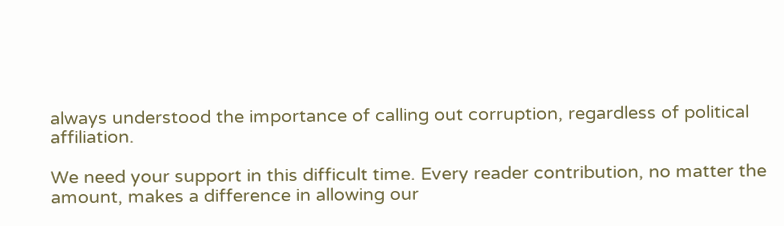always understood the importance of calling out corruption, regardless of political affiliation.

We need your support in this difficult time. Every reader contribution, no matter the amount, makes a difference in allowing our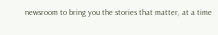newsroom to bring you the stories that matter, at a time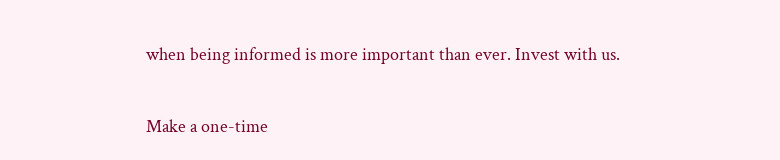when being informed is more important than ever. Invest with us.

Make a one-time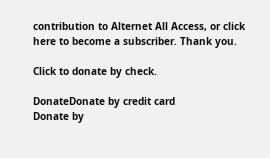contribution to Alternet All Access, or click here to become a subscriber. Thank you.

Click to donate by check.

DonateDonate by credit card
Donate by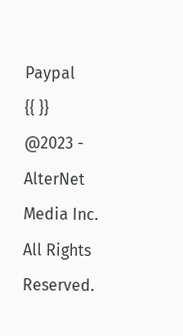Paypal
{{ }}
@2023 - AlterNet Media Inc. All Rights Reserved.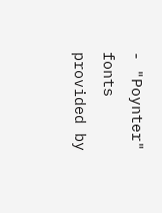- "Poynter" fonts provided by